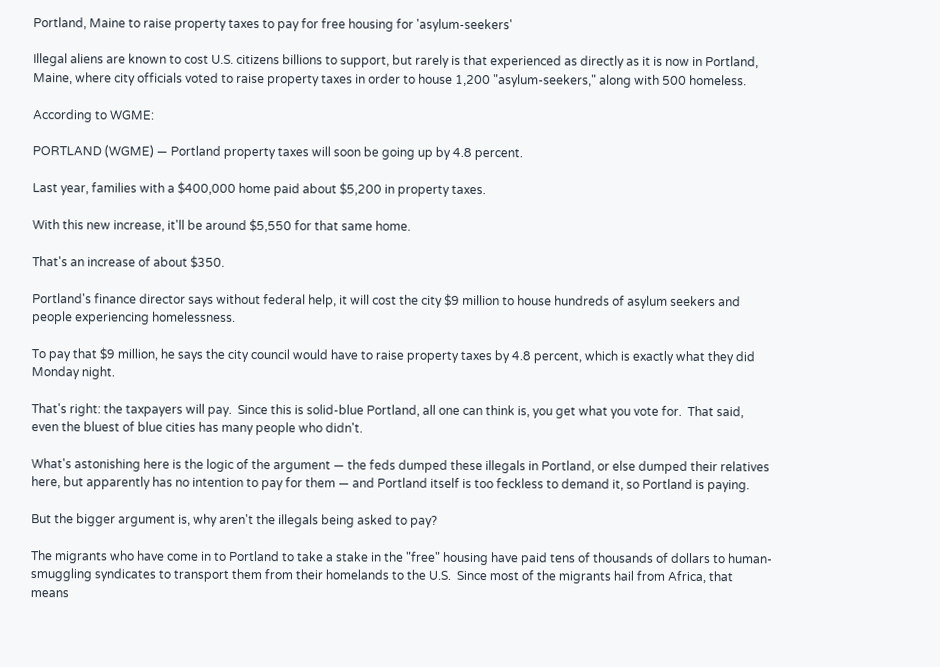Portland, Maine to raise property taxes to pay for free housing for 'asylum-seekers'

Illegal aliens are known to cost U.S. citizens billions to support, but rarely is that experienced as directly as it is now in Portland, Maine, where city officials voted to raise property taxes in order to house 1,200 "asylum-seekers," along with 500 homeless.

According to WGME:

PORTLAND (WGME) — Portland property taxes will soon be going up by 4.8 percent.

Last year, families with a $400,000 home paid about $5,200 in property taxes.

With this new increase, it'll be around $5,550 for that same home.

That's an increase of about $350.

Portland's finance director says without federal help, it will cost the city $9 million to house hundreds of asylum seekers and people experiencing homelessness.

To pay that $9 million, he says the city council would have to raise property taxes by 4.8 percent, which is exactly what they did Monday night.

That's right: the taxpayers will pay.  Since this is solid-blue Portland, all one can think is, you get what you vote for.  That said, even the bluest of blue cities has many people who didn't.

What's astonishing here is the logic of the argument — the feds dumped these illegals in Portland, or else dumped their relatives here, but apparently has no intention to pay for them — and Portland itself is too feckless to demand it, so Portland is paying.

But the bigger argument is, why aren't the illegals being asked to pay?

The migrants who have come in to Portland to take a stake in the "free" housing have paid tens of thousands of dollars to human-smuggling syndicates to transport them from their homelands to the U.S.  Since most of the migrants hail from Africa, that means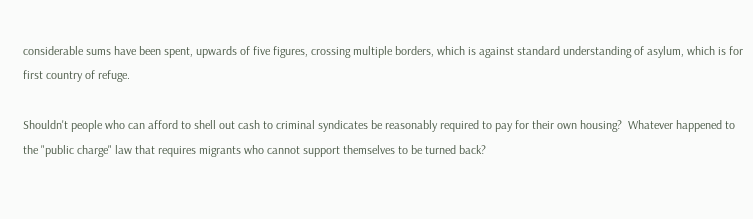considerable sums have been spent, upwards of five figures, crossing multiple borders, which is against standard understanding of asylum, which is for first country of refuge.

Shouldn't people who can afford to shell out cash to criminal syndicates be reasonably required to pay for their own housing?  Whatever happened to the "public charge" law that requires migrants who cannot support themselves to be turned back?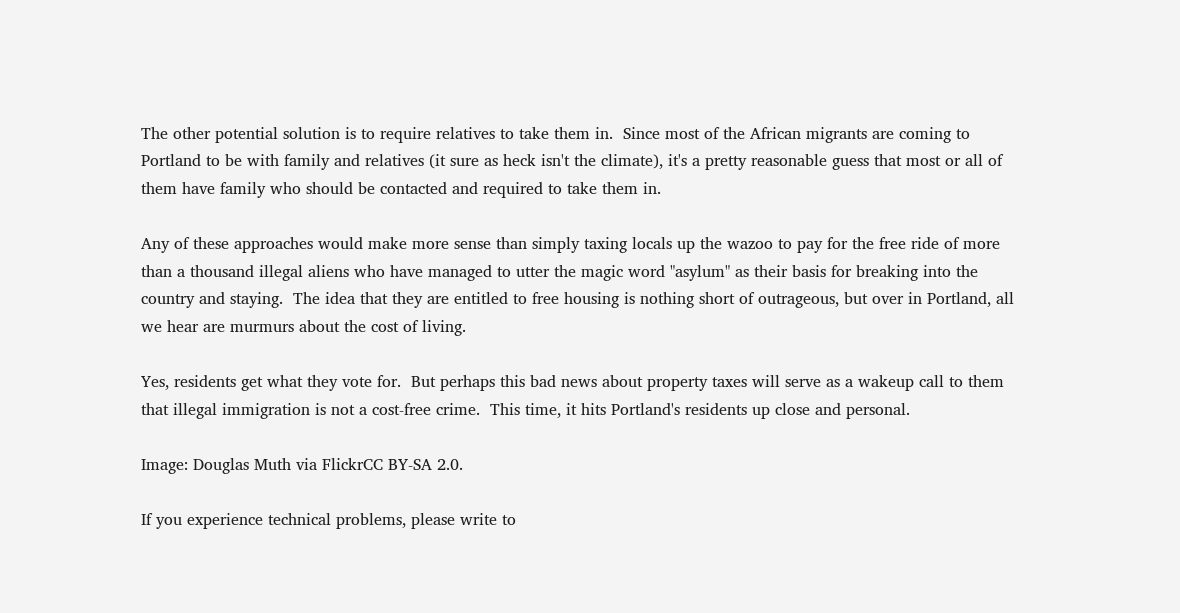The other potential solution is to require relatives to take them in.  Since most of the African migrants are coming to Portland to be with family and relatives (it sure as heck isn't the climate), it's a pretty reasonable guess that most or all of them have family who should be contacted and required to take them in.

Any of these approaches would make more sense than simply taxing locals up the wazoo to pay for the free ride of more than a thousand illegal aliens who have managed to utter the magic word "asylum" as their basis for breaking into the country and staying.  The idea that they are entitled to free housing is nothing short of outrageous, but over in Portland, all we hear are murmurs about the cost of living.

Yes, residents get what they vote for.  But perhaps this bad news about property taxes will serve as a wakeup call to them that illegal immigration is not a cost-free crime.  This time, it hits Portland's residents up close and personal.

Image: Douglas Muth via FlickrCC BY-SA 2.0.

If you experience technical problems, please write to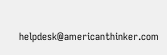helpdesk@americanthinker.com